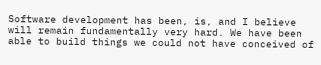Software development has been, is, and I believe will remain fundamentally very hard. We have been able to build things we could not have conceived of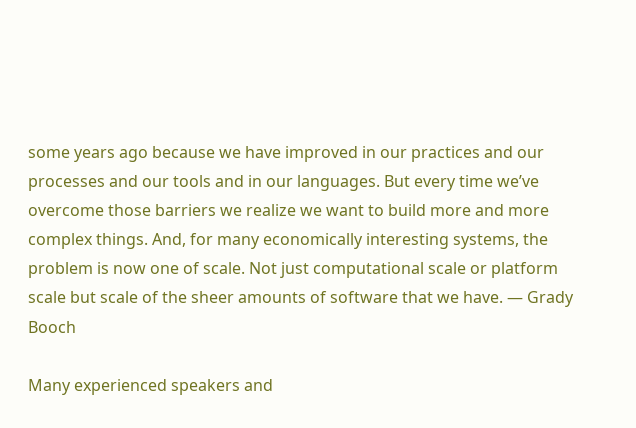some years ago because we have improved in our practices and our processes and our tools and in our languages. But every time we’ve overcome those barriers we realize we want to build more and more complex things. And, for many economically interesting systems, the problem is now one of scale. Not just computational scale or platform scale but scale of the sheer amounts of software that we have. — Grady Booch

Many experienced speakers and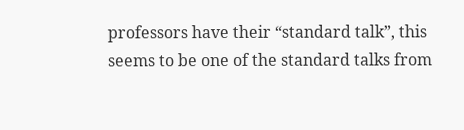professors have their “standard talk”, this seems to be one of the standard talks from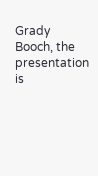Grady Booch, the presentation is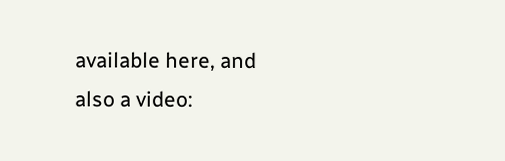available here, and also a video: